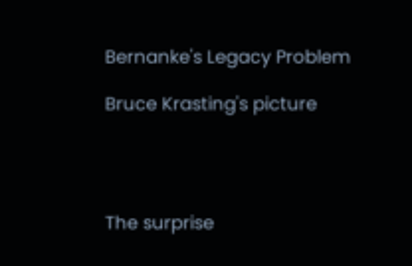Bernanke's Legacy Problem

Bruce Krasting's picture




The surprise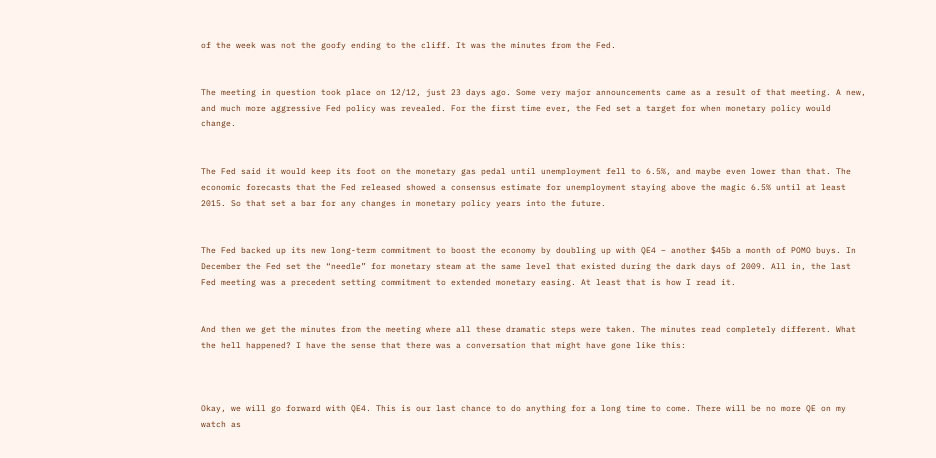of the week was not the goofy ending to the cliff. It was the minutes from the Fed.


The meeting in question took place on 12/12, just 23 days ago. Some very major announcements came as a result of that meeting. A new, and much more aggressive Fed policy was revealed. For the first time ever, the Fed set a target for when monetary policy would change.


The Fed said it would keep its foot on the monetary gas pedal until unemployment fell to 6.5%, and maybe even lower than that. The economic forecasts that the Fed released showed a consensus estimate for unemployment staying above the magic 6.5% until at least 2015. So that set a bar for any changes in monetary policy years into the future.


The Fed backed up its new long-term commitment to boost the economy by doubling up with QE4 – another $45b a month of POMO buys. In December the Fed set the “needle” for monetary steam at the same level that existed during the dark days of 2009. All in, the last Fed meeting was a precedent setting commitment to extended monetary easing. At least that is how I read it.


And then we get the minutes from the meeting where all these dramatic steps were taken. The minutes read completely different. What the hell happened? I have the sense that there was a conversation that might have gone like this:



Okay, we will go forward with QE4. This is our last chance to do anything for a long time to come. There will be no more QE on my watch as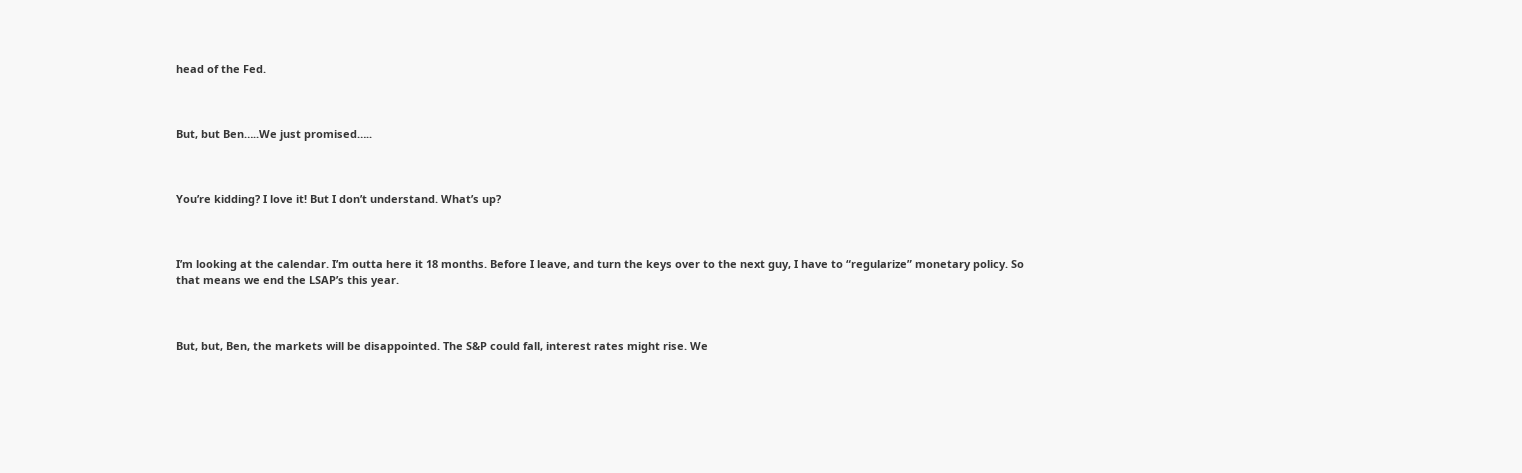head of the Fed.



But, but Ben…..We just promised…..



You’re kidding? I love it! But I don’t understand. What’s up?



I’m looking at the calendar. I’m outta here it 18 months. Before I leave, and turn the keys over to the next guy, I have to “regularize” monetary policy. So that means we end the LSAP’s this year.



But, but, Ben, the markets will be disappointed. The S&P could fall, interest rates might rise. We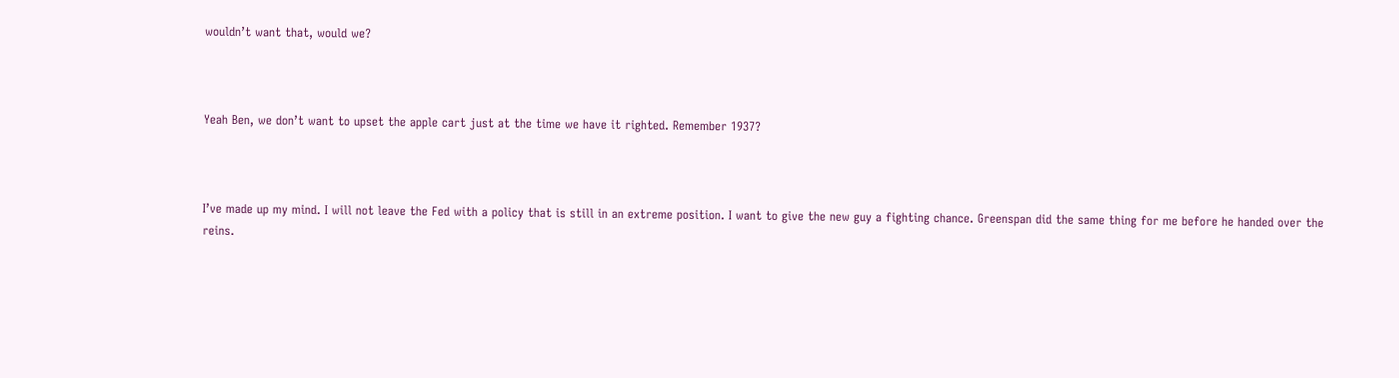wouldn’t want that, would we?



Yeah Ben, we don’t want to upset the apple cart just at the time we have it righted. Remember 1937?



I’ve made up my mind. I will not leave the Fed with a policy that is still in an extreme position. I want to give the new guy a fighting chance. Greenspan did the same thing for me before he handed over the reins.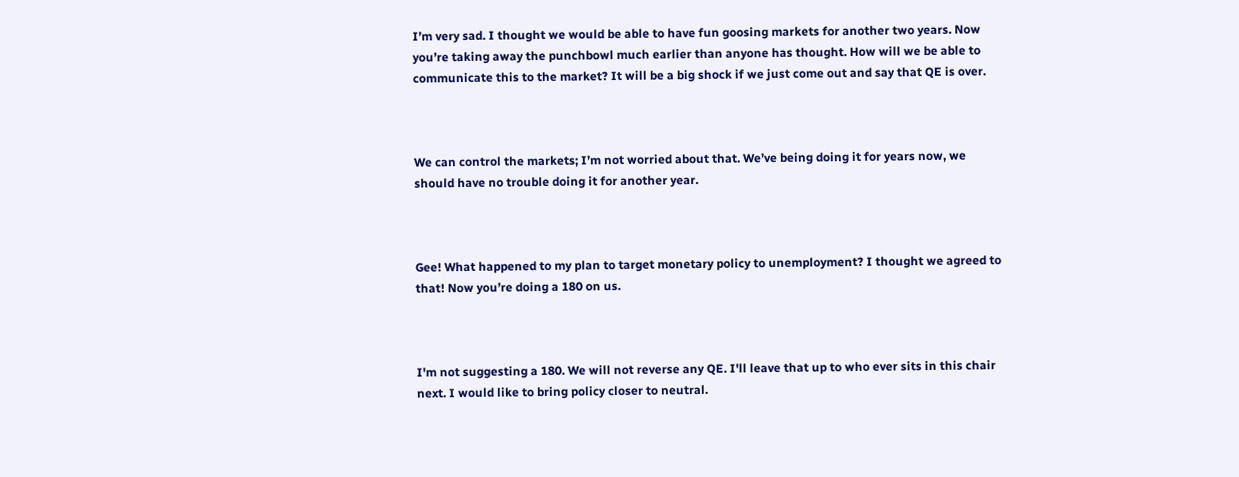I’m very sad. I thought we would be able to have fun goosing markets for another two years. Now you’re taking away the punchbowl much earlier than anyone has thought. How will we be able to communicate this to the market? It will be a big shock if we just come out and say that QE is over.



We can control the markets; I’m not worried about that. We’ve being doing it for years now, we should have no trouble doing it for another year.



Gee! What happened to my plan to target monetary policy to unemployment? I thought we agreed to that! Now you’re doing a 180 on us.



I'm not suggesting a 180. We will not reverse any QE. I'll leave that up to who ever sits in this chair next. I would like to bring policy closer to neutral.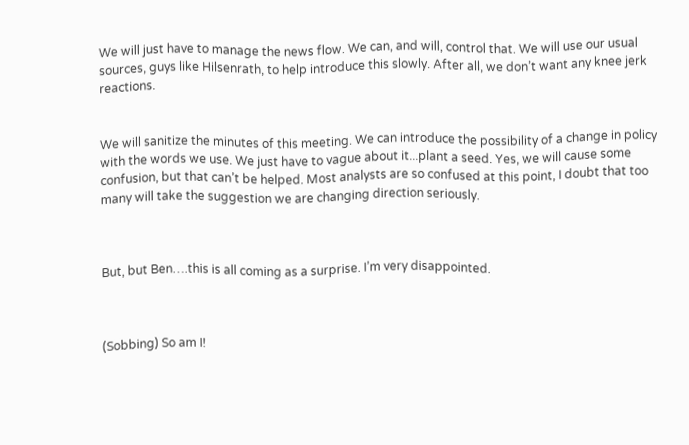We will just have to manage the news flow. We can, and will, control that. We will use our usual sources, guys like Hilsenrath, to help introduce this slowly. After all, we don’t want any knee jerk reactions.


We will sanitize the minutes of this meeting. We can introduce the possibility of a change in policy with the words we use. We just have to vague about it...plant a seed. Yes, we will cause some confusion, but that can’t be helped. Most analysts are so confused at this point, I doubt that too many will take the suggestion we are changing direction seriously.



But, but Ben….this is all coming as a surprise. I’m very disappointed.



(Sobbing) So am I!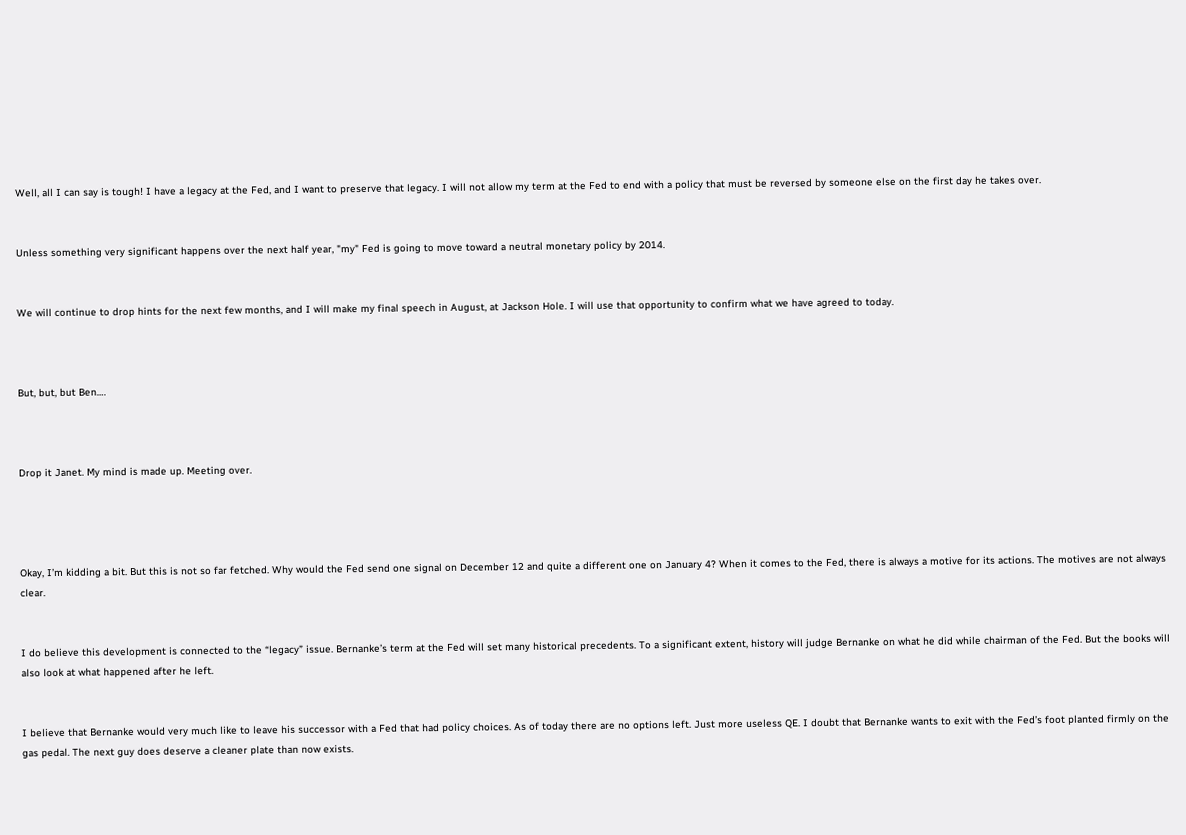Well, all I can say is tough! I have a legacy at the Fed, and I want to preserve that legacy. I will not allow my term at the Fed to end with a policy that must be reversed by someone else on the first day he takes over.


Unless something very significant happens over the next half year, "my" Fed is going to move toward a neutral monetary policy by 2014.


We will continue to drop hints for the next few months, and I will make my final speech in August, at Jackson Hole. I will use that opportunity to confirm what we have agreed to today.



But, but, but Ben….



Drop it Janet. My mind is made up. Meeting over.




Okay, I’m kidding a bit. But this is not so far fetched. Why would the Fed send one signal on December 12 and quite a different one on January 4? When it comes to the Fed, there is always a motive for its actions. The motives are not always clear.


I do believe this development is connected to the “legacy” issue. Bernanke’s term at the Fed will set many historical precedents. To a significant extent, history will judge Bernanke on what he did while chairman of the Fed. But the books will also look at what happened after he left.


I believe that Bernanke would very much like to leave his successor with a Fed that had policy choices. As of today there are no options left. Just more useless QE. I doubt that Bernanke wants to exit with the Fed’s foot planted firmly on the gas pedal. The next guy does deserve a cleaner plate than now exists.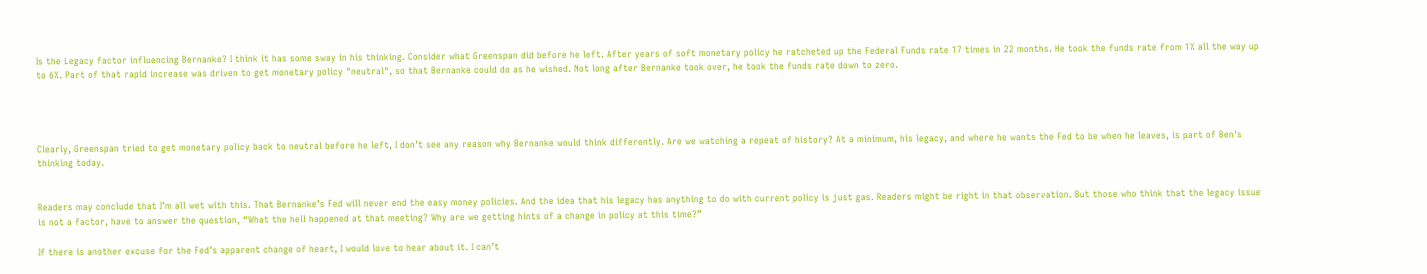Is the Legacy factor influencing Bernanke? I think it has some sway in his thinking. Consider what Greenspan did before he left. After years of soft monetary policy he ratcheted up the Federal Funds rate 17 times in 22 months. He took the funds rate from 1% all the way up to 6%. Part of that rapid increase was driven to get monetary policy "neutral", so that Bernanke could do as he wished. Not long after Bernanke took over, he took the funds rate down to zero.




Clearly, Greenspan tried to get monetary policy back to neutral before he left, I don’t see any reason why Bernanke would think differently. Are we watching a repeat of history? At a minimum, his legacy, and where he wants the Fed to be when he leaves, is part of Ben's thinking today.


Readers may conclude that I’m all wet with this. That Bernanke’s Fed will never end the easy money policies. And the idea that his legacy has anything to do with current policy is just gas. Readers might be right in that observation. But those who think that the legacy issue is not a factor, have to answer the question, “What the hell happened at that meeting? Why are we getting hints of a change in policy at this time?”

If there is another excuse for the Fed’s apparent change of heart, I would love to hear about it. I can’t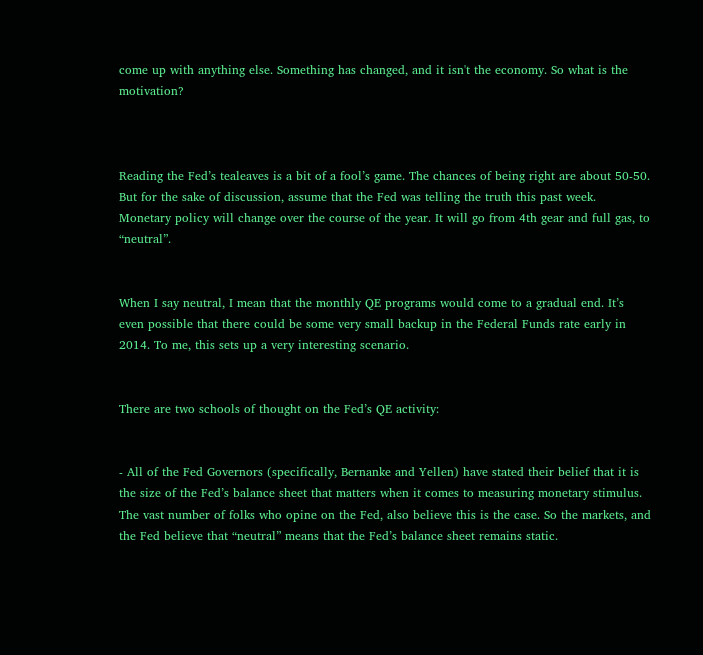come up with anything else. Something has changed, and it isn't the economy. So what is the motivation?



Reading the Fed’s tealeaves is a bit of a fool’s game. The chances of being right are about 50-50. But for the sake of discussion, assume that the Fed was telling the truth this past week. Monetary policy will change over the course of the year. It will go from 4th gear and full gas, to “neutral”.


When I say neutral, I mean that the monthly QE programs would come to a gradual end. It’s even possible that there could be some very small backup in the Federal Funds rate early in 2014. To me, this sets up a very interesting scenario.


There are two schools of thought on the Fed’s QE activity:


- All of the Fed Governors (specifically, Bernanke and Yellen) have stated their belief that it is the size of the Fed’s balance sheet that matters when it comes to measuring monetary stimulus. The vast number of folks who opine on the Fed, also believe this is the case. So the markets, and the Fed believe that “neutral” means that the Fed’s balance sheet remains static.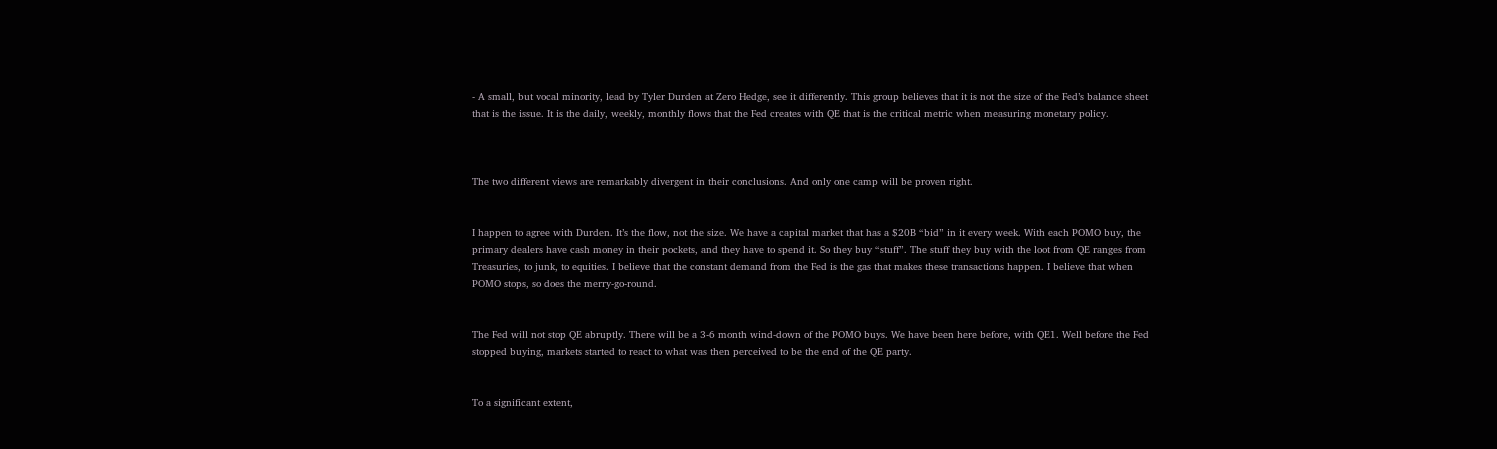- A small, but vocal minority, lead by Tyler Durden at Zero Hedge, see it differently. This group believes that it is not the size of the Fed’s balance sheet that is the issue. It is the daily, weekly, monthly flows that the Fed creates with QE that is the critical metric when measuring monetary policy.



The two different views are remarkably divergent in their conclusions. And only one camp will be proven right.


I happen to agree with Durden. It’s the flow, not the size. We have a capital market that has a $20B “bid” in it every week. With each POMO buy, the primary dealers have cash money in their pockets, and they have to spend it. So they buy “stuff”. The stuff they buy with the loot from QE ranges from Treasuries, to junk, to equities. I believe that the constant demand from the Fed is the gas that makes these transactions happen. I believe that when POMO stops, so does the merry-go-round.


The Fed will not stop QE abruptly. There will be a 3-6 month wind-down of the POMO buys. We have been here before, with QE1. Well before the Fed stopped buying, markets started to react to what was then perceived to be the end of the QE party.


To a significant extent,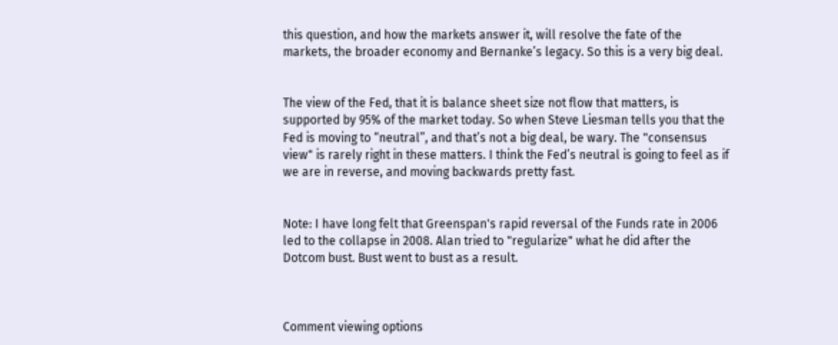this question, and how the markets answer it, will resolve the fate of the markets, the broader economy and Bernanke’s legacy. So this is a very big deal.


The view of the Fed, that it is balance sheet size not flow that matters, is supported by 95% of the market today. So when Steve Liesman tells you that the Fed is moving to “neutral”, and that’s not a big deal, be wary. The "consensus view" is rarely right in these matters. I think the Fed’s neutral is going to feel as if we are in reverse, and moving backwards pretty fast.


Note: I have long felt that Greenspan's rapid reversal of the Funds rate in 2006 led to the collapse in 2008. Alan tried to "regularize" what he did after the Dotcom bust. Bust went to bust as a result.



Comment viewing options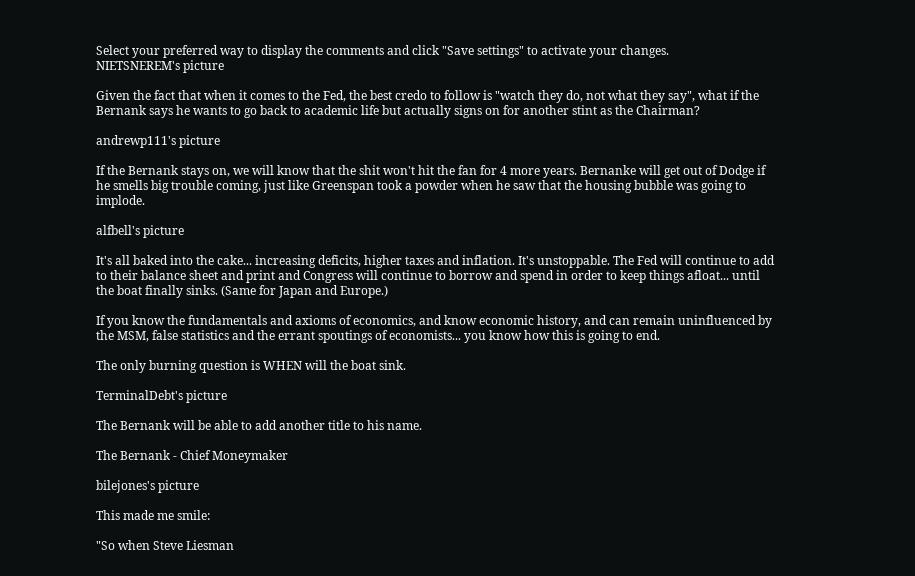Select your preferred way to display the comments and click "Save settings" to activate your changes.
NIETSNEREM's picture

Given the fact that when it comes to the Fed, the best credo to follow is "watch they do, not what they say", what if the Bernank says he wants to go back to academic life but actually signs on for another stint as the Chairman?

andrewp111's picture

If the Bernank stays on, we will know that the shit won't hit the fan for 4 more years. Bernanke will get out of Dodge if he smells big trouble coming, just like Greenspan took a powder when he saw that the housing bubble was going to implode.

alfbell's picture

It's all baked into the cake... increasing deficits, higher taxes and inflation. It's unstoppable. The Fed will continue to add to their balance sheet and print and Congress will continue to borrow and spend in order to keep things afloat... until the boat finally sinks. (Same for Japan and Europe.)

If you know the fundamentals and axioms of economics, and know economic history, and can remain uninfluenced by the MSM, false statistics and the errant spoutings of economists... you know how this is going to end.

The only burning question is WHEN will the boat sink.

TerminalDebt's picture

The Bernank will be able to add another title to his name.

The Bernank - Chief Moneymaker

bilejones's picture

This made me smile:

"So when Steve Liesman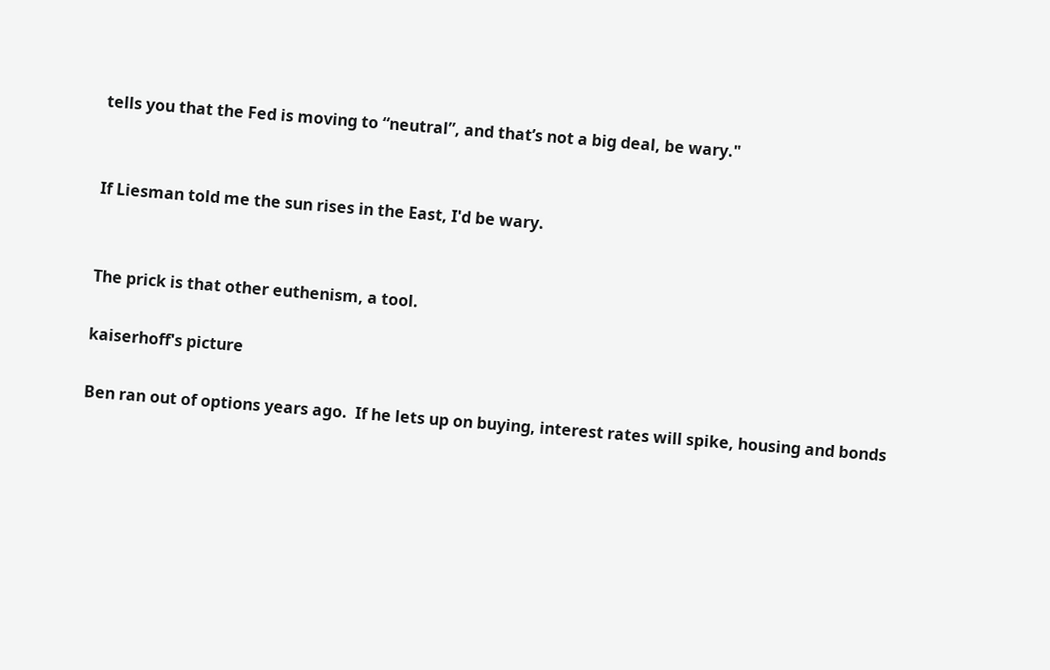tells you that the Fed is moving to “neutral”, and that’s not a big deal, be wary."


If Liesman told me the sun rises in the East, I'd be wary.


The prick is that other euthenism, a tool.

kaiserhoff's picture

Ben ran out of options years ago.  If he lets up on buying, interest rates will spike, housing and bonds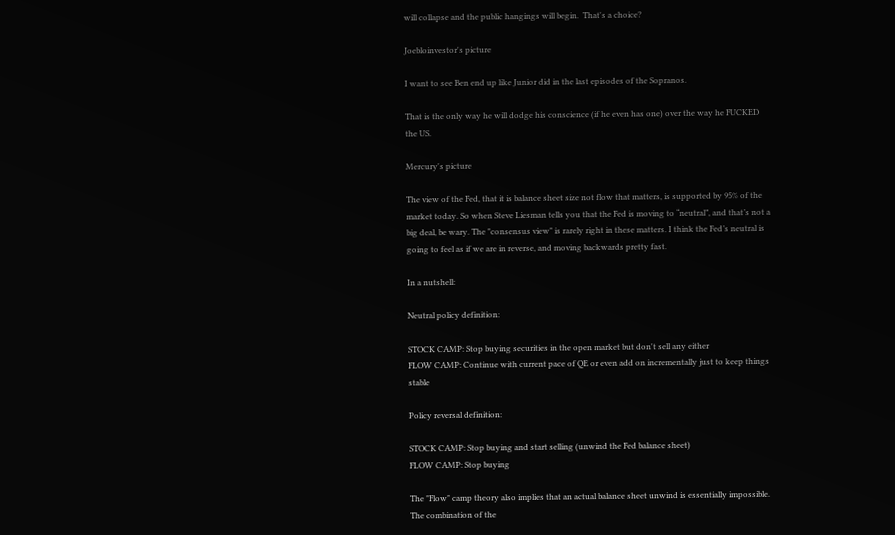will collapse and the public hangings will begin.  That's a choice?

Joebloinvestor's picture

I want to see Ben end up like Junior did in the last episodes of the Sopranos.

That is the only way he will dodge his conscience (if he even has one) over the way he FUCKED the US.

Mercury's picture

The view of the Fed, that it is balance sheet size not flow that matters, is supported by 95% of the market today. So when Steve Liesman tells you that the Fed is moving to “neutral”, and that’s not a big deal, be wary. The "consensus view" is rarely right in these matters. I think the Fed’s neutral is going to feel as if we are in reverse, and moving backwards pretty fast.

In a nutshell:

Neutral policy definition:

STOCK CAMP: Stop buying securities in the open market but don't sell any either
FLOW CAMP: Continue with current pace of QE or even add on incrementally just to keep things stable

Policy reversal definition:

STOCK CAMP: Stop buying and start selling (unwind the Fed balance sheet)
FLOW CAMP: Stop buying

The "Flow" camp theory also implies that an actual balance sheet unwind is essentially impossible. The combination of the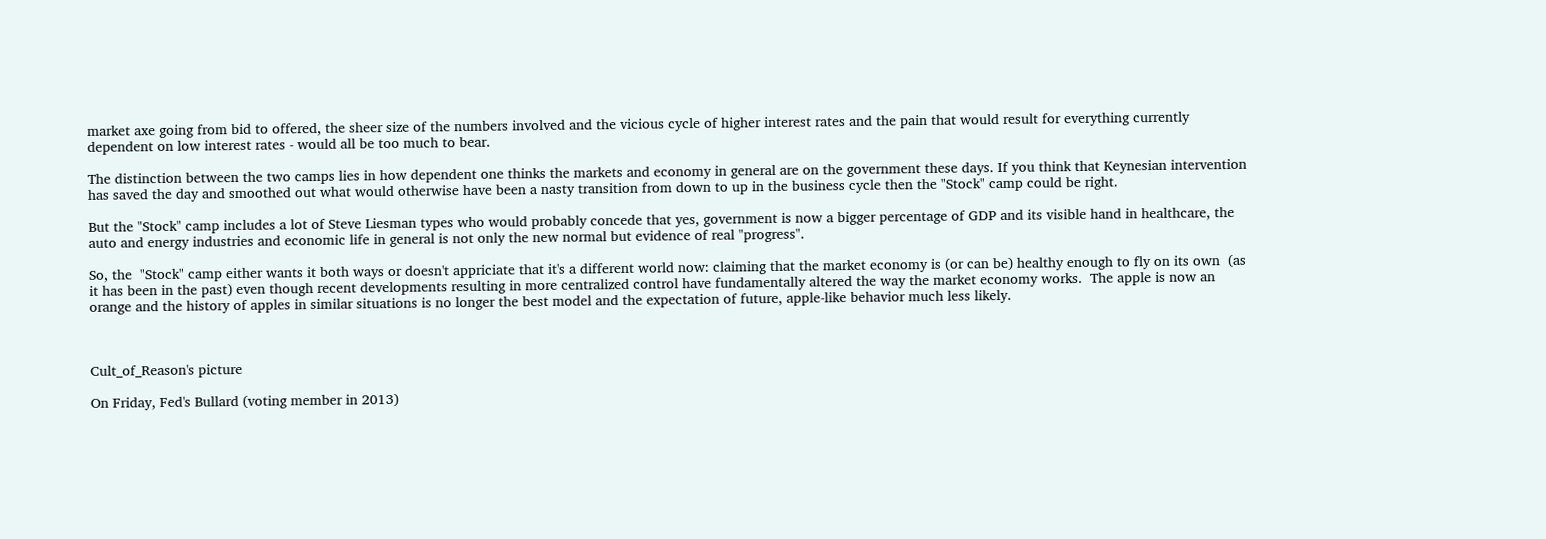market axe going from bid to offered, the sheer size of the numbers involved and the vicious cycle of higher interest rates and the pain that would result for everything currently dependent on low interest rates - would all be too much to bear.

The distinction between the two camps lies in how dependent one thinks the markets and economy in general are on the government these days. If you think that Keynesian intervention has saved the day and smoothed out what would otherwise have been a nasty transition from down to up in the business cycle then the "Stock" camp could be right.

But the "Stock" camp includes a lot of Steve Liesman types who would probably concede that yes, government is now a bigger percentage of GDP and its visible hand in healthcare, the auto and energy industries and economic life in general is not only the new normal but evidence of real "progress".

So, the  "Stock" camp either wants it both ways or doesn't appriciate that it's a different world now: claiming that the market economy is (or can be) healthy enough to fly on its own  (as it has been in the past) even though recent developments resulting in more centralized control have fundamentally altered the way the market economy works.  The apple is now an orange and the history of apples in similar situations is no longer the best model and the expectation of future, apple-like behavior much less likely.



Cult_of_Reason's picture

On Friday, Fed's Bullard (voting member in 2013)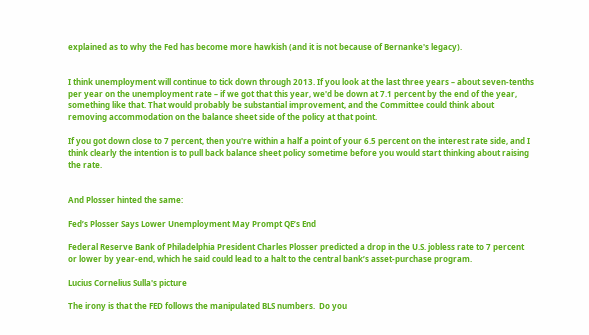explained as to why the Fed has become more hawkish (and it is not because of Bernanke's legacy).


I think unemployment will continue to tick down through 2013. If you look at the last three years – about seven-tenths per year on the unemployment rate – if we got that this year, we'd be down at 7.1 percent by the end of the year, something like that. That would probably be substantial improvement, and the Committee could think about removing accommodation on the balance sheet side of the policy at that point.

If you got down close to 7 percent, then you're within a half a point of your 6.5 percent on the interest rate side, and I think clearly the intention is to pull back balance sheet policy sometime before you would start thinking about raising the rate.


And Plosser hinted the same:

Fed’s Plosser Says Lower Unemployment May Prompt QE’s End

Federal Reserve Bank of Philadelphia President Charles Plosser predicted a drop in the U.S. jobless rate to 7 percent or lower by year-end, which he said could lead to a halt to the central bank’s asset-purchase program.

Lucius Cornelius Sulla's picture

The irony is that the FED follows the manipulated BLS numbers.  Do you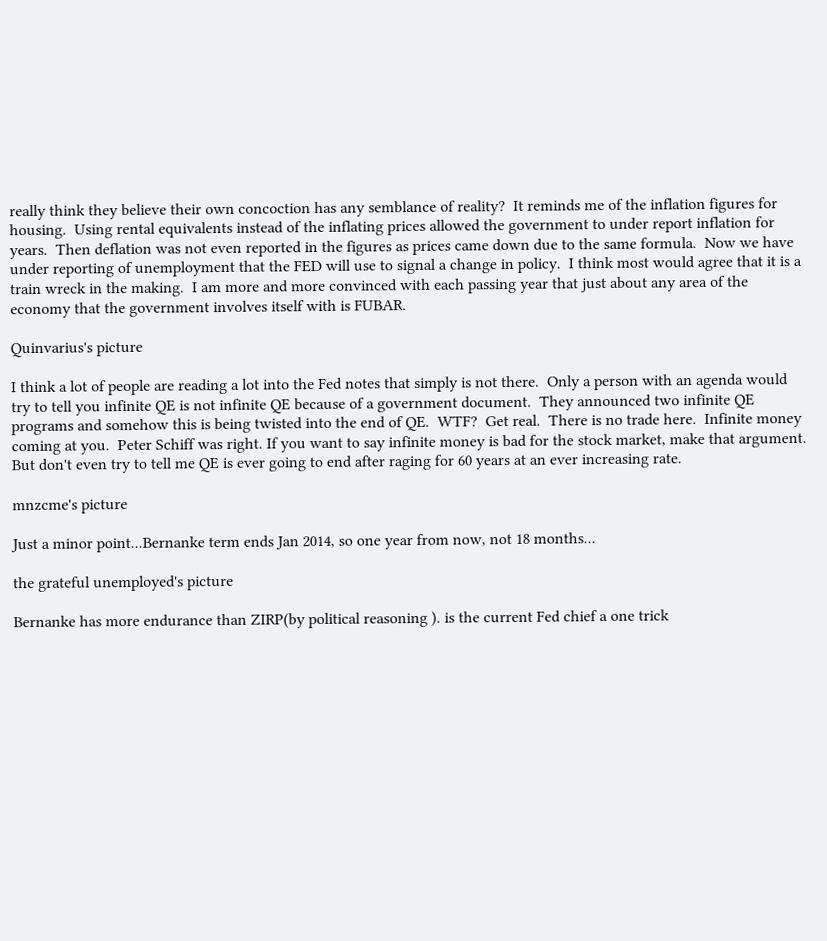really think they believe their own concoction has any semblance of reality?  It reminds me of the inflation figures for housing.  Using rental equivalents instead of the inflating prices allowed the government to under report inflation for years.  Then deflation was not even reported in the figures as prices came down due to the same formula.  Now we have under reporting of unemployment that the FED will use to signal a change in policy.  I think most would agree that it is a train wreck in the making.  I am more and more convinced with each passing year that just about any area of the economy that the government involves itself with is FUBAR.

Quinvarius's picture

I think a lot of people are reading a lot into the Fed notes that simply is not there.  Only a person with an agenda would try to tell you infinite QE is not infinite QE because of a government document.  They announced two infinite QE programs and somehow this is being twisted into the end of QE.  WTF?  Get real.  There is no trade here.  Infinite money coming at you.  Peter Schiff was right. If you want to say infinite money is bad for the stock market, make that argument.  But don't even try to tell me QE is ever going to end after raging for 60 years at an ever increasing rate.

mnzcme's picture

Just a minor point...Bernanke term ends Jan 2014, so one year from now, not 18 months...

the grateful unemployed's picture

Bernanke has more endurance than ZIRP(by political reasoning ). is the current Fed chief a one trick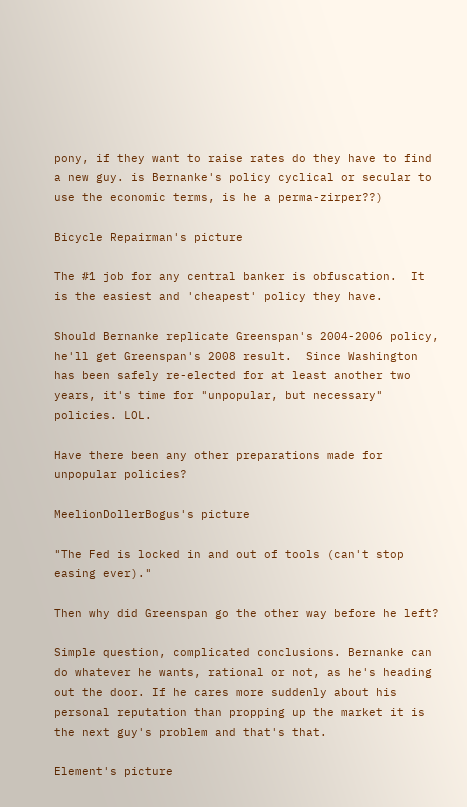pony, if they want to raise rates do they have to find a new guy. is Bernanke's policy cyclical or secular to use the economic terms, is he a perma-zirper??)

Bicycle Repairman's picture

The #1 job for any central banker is obfuscation.  It is the easiest and 'cheapest' policy they have.

Should Bernanke replicate Greenspan's 2004-2006 policy, he'll get Greenspan's 2008 result.  Since Washington has been safely re-elected for at least another two years, it's time for "unpopular, but necessary" policies. LOL.

Have there been any other preparations made for unpopular policies?

MeelionDollerBogus's picture

"The Fed is locked in and out of tools (can't stop easing ever)."

Then why did Greenspan go the other way before he left?

Simple question, complicated conclusions. Bernanke can do whatever he wants, rational or not, as he's heading out the door. If he cares more suddenly about his personal reputation than propping up the market it is the next guy's problem and that's that.

Element's picture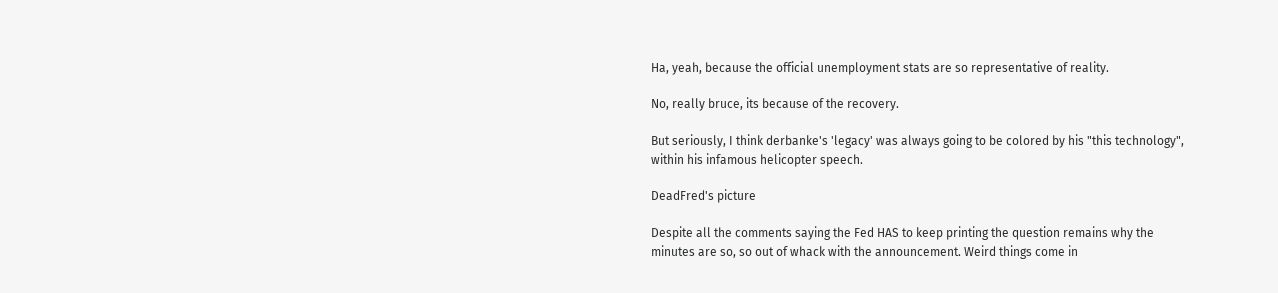Ha, yeah, because the official unemployment stats are so representative of reality.

No, really bruce, its because of the recovery.

But seriously, I think derbanke's 'legacy' was always going to be colored by his "this technology", within his infamous helicopter speech.

DeadFred's picture

Despite all the comments saying the Fed HAS to keep printing the question remains why the minutes are so, so out of whack with the announcement. Weird things come in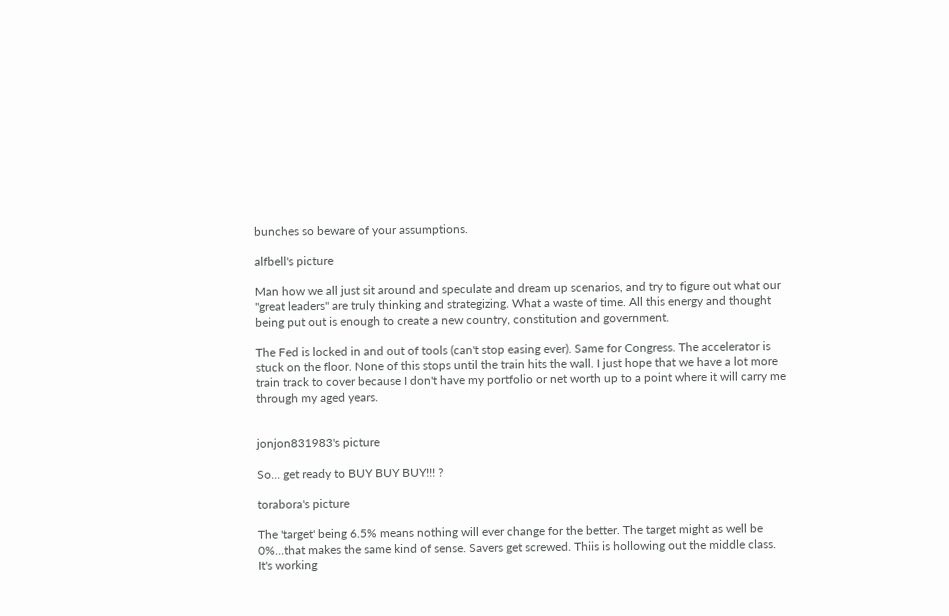bunches so beware of your assumptions.

alfbell's picture

Man how we all just sit around and speculate and dream up scenarios, and try to figure out what our "great leaders" are truly thinking and strategizing. What a waste of time. All this energy and thought being put out is enough to create a new country, constitution and government.

The Fed is locked in and out of tools (can't stop easing ever). Same for Congress. The accelerator is stuck on the floor. None of this stops until the train hits the wall. I just hope that we have a lot more train track to cover because I don't have my portfolio or net worth up to a point where it will carry me through my aged years.


jonjon831983's picture

So... get ready to BUY BUY BUY!!! ?

torabora's picture

The 'target' being 6.5% means nothing will ever change for the better. The target might as well be 0%...that makes the same kind of sense. Savers get screwed. Thiis is hollowing out the middle class. It's working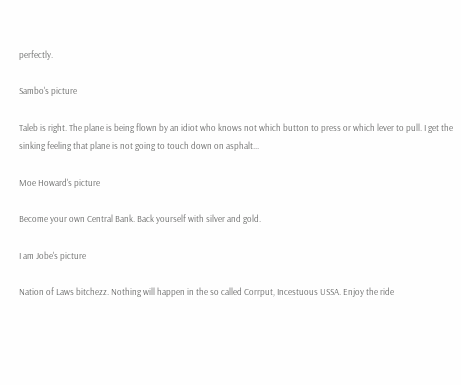perfectly.

Sambo's picture

Taleb is right. The plane is being flown by an idiot who knows not which button to press or which lever to pull. I get the sinking feeling that plane is not going to touch down on asphalt...

Moe Howard's picture

Become your own Central Bank. Back yourself with silver and gold.

I am Jobe's picture

Nation of Laws bitchezz. Nothing will happen in the so called Corrput, Incestuous USSA. Enjoy the ride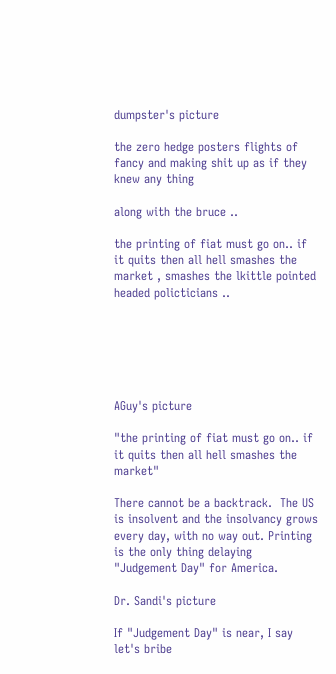dumpster's picture

the zero hedge posters flights of fancy and making shit up as if they knew any thing

along with the bruce ..

the printing of fiat must go on.. if it quits then all hell smashes the market , smashes the lkittle pointed headed policticians ..






AGuy's picture

"the printing of fiat must go on.. if it quits then all hell smashes the market"

There cannot be a backtrack.  The US is insolvent and the insolvancy grows every day, with no way out. Printing is the only thing delaying "Judgement Day" for America.

Dr. Sandi's picture

If "Judgement Day" is near, I say let's bribe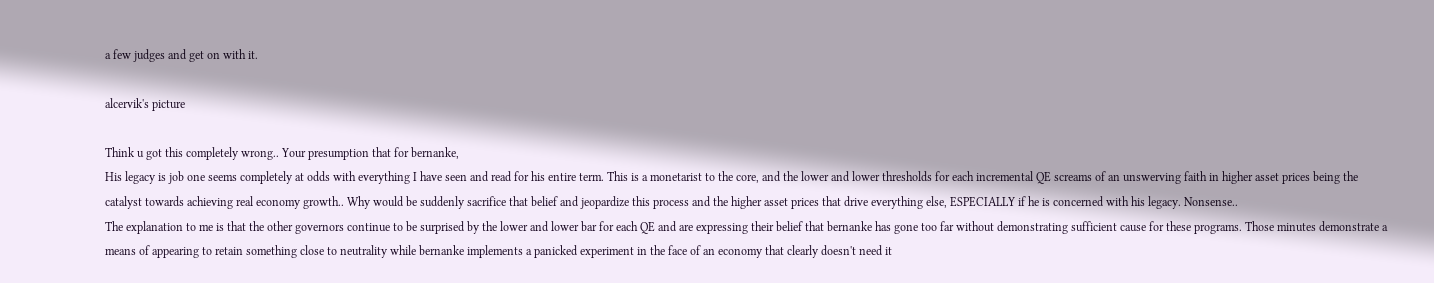a few judges and get on with it.

alcervik's picture

Think u got this completely wrong.. Your presumption that for bernanke,
His legacy is job one seems completely at odds with everything I have seen and read for his entire term. This is a monetarist to the core, and the lower and lower thresholds for each incremental QE screams of an unswerving faith in higher asset prices being the catalyst towards achieving real economy growth.. Why would be suddenly sacrifice that belief and jeopardize this process and the higher asset prices that drive everything else, ESPECIALLY if he is concerned with his legacy. Nonsense..
The explanation to me is that the other governors continue to be surprised by the lower and lower bar for each QE and are expressing their belief that bernanke has gone too far without demonstrating sufficient cause for these programs. Those minutes demonstrate a means of appearing to retain something close to neutrality while bernanke implements a panicked experiment in the face of an economy that clearly doesn't need it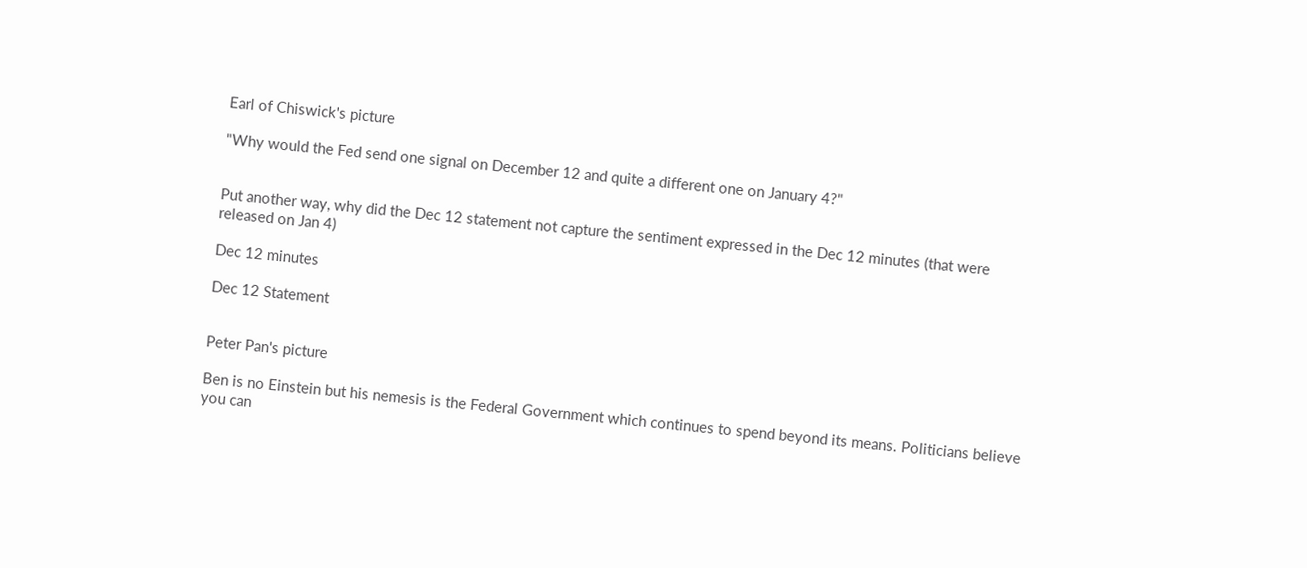Earl of Chiswick's picture

"Why would the Fed send one signal on December 12 and quite a different one on January 4?"


Put another way, why did the Dec 12 statement not capture the sentiment expressed in the Dec 12 minutes (that were released on Jan 4)

Dec 12 minutes

Dec 12 Statement


Peter Pan's picture

Ben is no Einstein but his nemesis is the Federal Government which continues to spend beyond its means. Politicians believe you can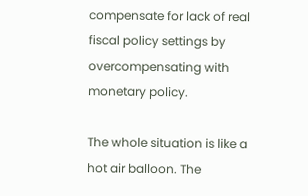compensate for lack of real fiscal policy settings by overcompensating with monetary policy.

The whole situation is like a hot air balloon. The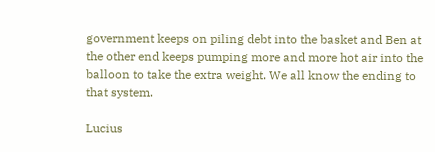government keeps on piling debt into the basket and Ben at the other end keeps pumping more and more hot air into the balloon to take the extra weight. We all know the ending to that system.

Lucius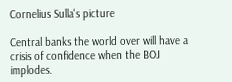Cornelius Sulla's picture

Central banks the world over will have a crisis of confidence when the BOJ implodes.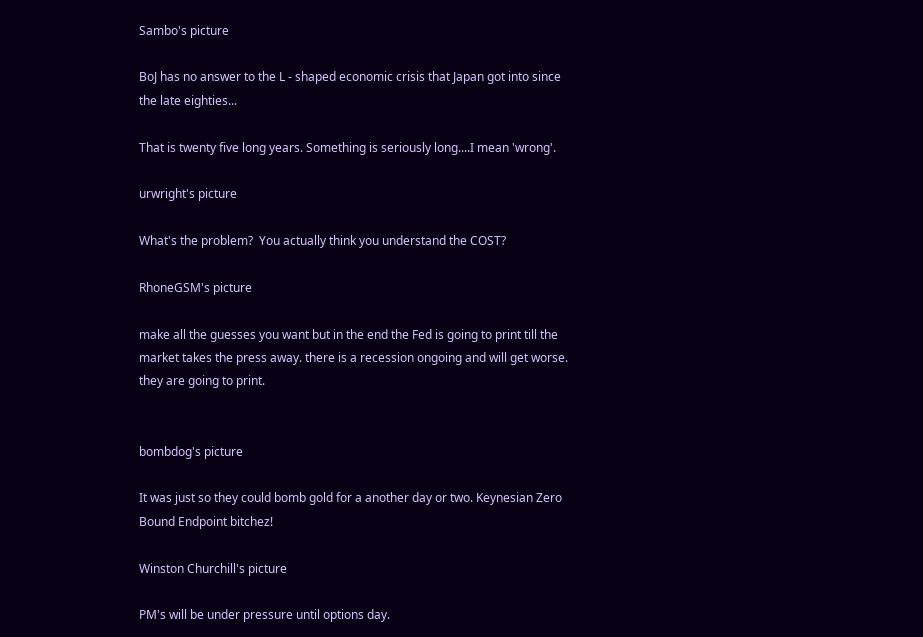Sambo's picture

BoJ has no answer to the L - shaped economic crisis that Japan got into since the late eighties...

That is twenty five long years. Something is seriously long....I mean 'wrong'.

urwright's picture

What's the problem?  You actually think you understand the COST?

RhoneGSM's picture

make all the guesses you want but in the end the Fed is going to print till the market takes the press away. there is a recession ongoing and will get worse. they are going to print.


bombdog's picture

It was just so they could bomb gold for a another day or two. Keynesian Zero Bound Endpoint bitchez!

Winston Churchill's picture

PM's will be under pressure until options day.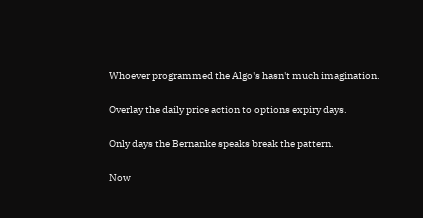Whoever programmed the Algo's hasn't much imagination.

Overlay the daily price action to options expiry days.

Only days the Bernanke speaks break the pattern.

Now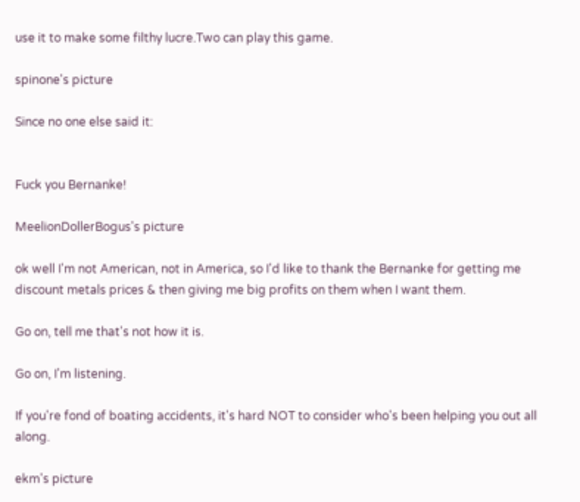use it to make some filthy lucre.Two can play this game.

spinone's picture

Since no one else said it:


Fuck you Bernanke!

MeelionDollerBogus's picture

ok well I'm not American, not in America, so I'd like to thank the Bernanke for getting me discount metals prices & then giving me big profits on them when I want them.

Go on, tell me that's not how it is.

Go on, I'm listening.

If you're fond of boating accidents, it's hard NOT to consider who's been helping you out all along.

ekm's picture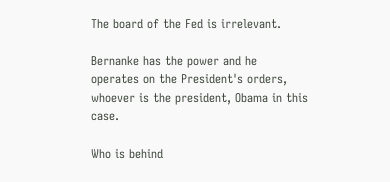The board of the Fed is irrelevant.

Bernanke has the power and he operates on the President's orders, whoever is the president, Obama in this case.

Who is behind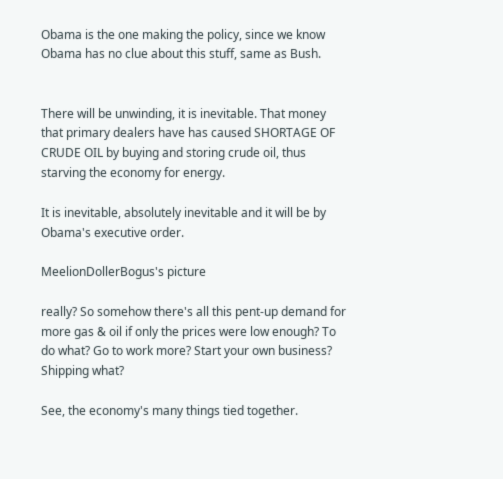Obama is the one making the policy, since we know Obama has no clue about this stuff, same as Bush.


There will be unwinding, it is inevitable. That money that primary dealers have has caused SHORTAGE OF CRUDE OIL by buying and storing crude oil, thus starving the economy for energy.

It is inevitable, absolutely inevitable and it will be by Obama's executive order.

MeelionDollerBogus's picture

really? So somehow there's all this pent-up demand for more gas & oil if only the prices were low enough? To do what? Go to work more? Start your own business? Shipping what?

See, the economy's many things tied together.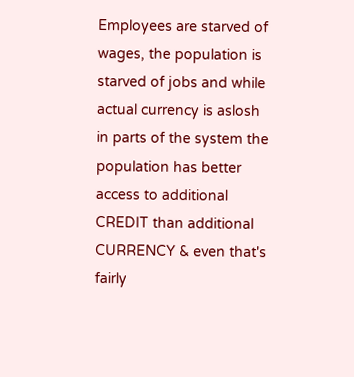Employees are starved of wages, the population is starved of jobs and while actual currency is aslosh in parts of the system the population has better access to additional CREDIT than additional CURRENCY & even that's fairly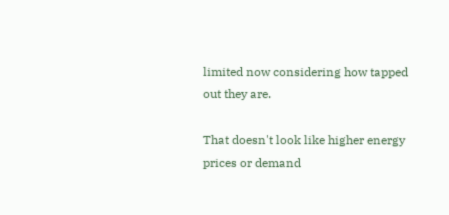limited now considering how tapped out they are.

That doesn't look like higher energy prices or demand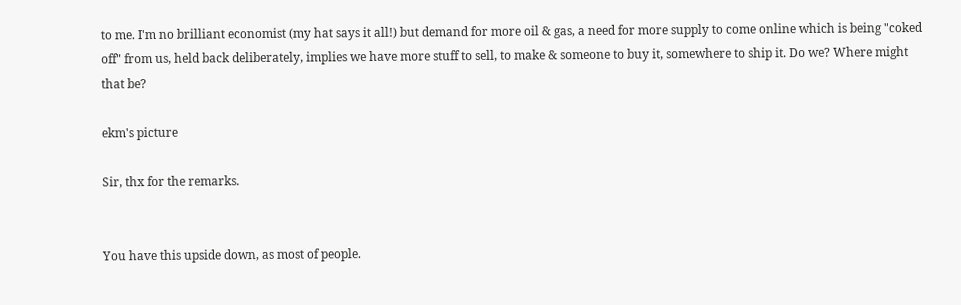to me. I'm no brilliant economist (my hat says it all!) but demand for more oil & gas, a need for more supply to come online which is being "coked off" from us, held back deliberately, implies we have more stuff to sell, to make & someone to buy it, somewhere to ship it. Do we? Where might that be?

ekm's picture

Sir, thx for the remarks.


You have this upside down, as most of people.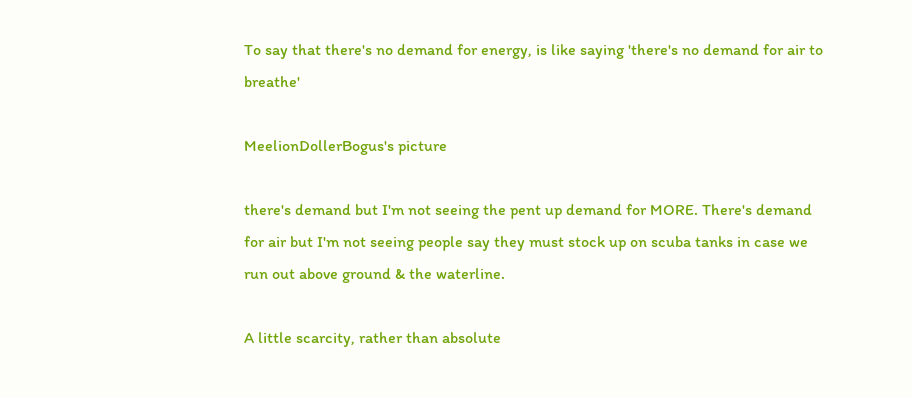To say that there's no demand for energy, is like saying 'there's no demand for air to breathe'

MeelionDollerBogus's picture

there's demand but I'm not seeing the pent up demand for MORE. There's demand for air but I'm not seeing people say they must stock up on scuba tanks in case we run out above ground & the waterline.

A little scarcity, rather than absolute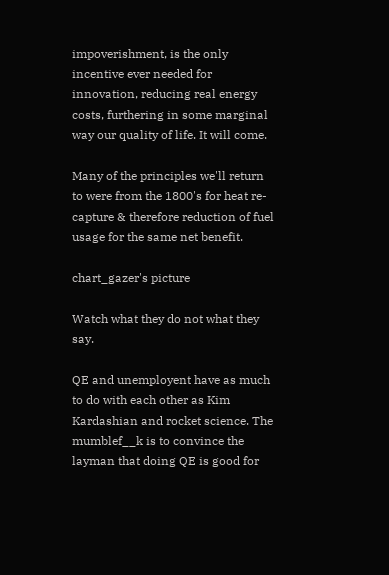impoverishment, is the only incentive ever needed for innovation, reducing real energy costs, furthering in some marginal way our quality of life. It will come.

Many of the principles we'll return to were from the 1800's for heat re-capture & therefore reduction of fuel usage for the same net benefit.

chart_gazer's picture

Watch what they do not what they say.

QE and unemployent have as much to do with each other as Kim Kardashian and rocket science. The mumblef__k is to convince the layman that doing QE is good for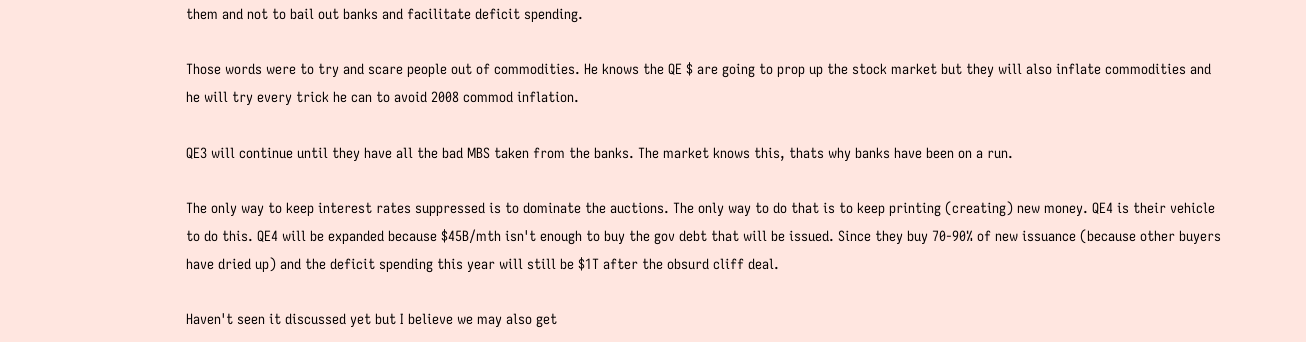them and not to bail out banks and facilitate deficit spending.

Those words were to try and scare people out of commodities. He knows the QE $ are going to prop up the stock market but they will also inflate commodities and he will try every trick he can to avoid 2008 commod inflation.

QE3 will continue until they have all the bad MBS taken from the banks. The market knows this, thats why banks have been on a run.

The only way to keep interest rates suppressed is to dominate the auctions. The only way to do that is to keep printing (creating) new money. QE4 is their vehicle to do this. QE4 will be expanded because $45B/mth isn't enough to buy the gov debt that will be issued. Since they buy 70-90% of new issuance (because other buyers have dried up) and the deficit spending this year will still be $1T after the obsurd cliff deal.

Haven't seen it discussed yet but I believe we may also get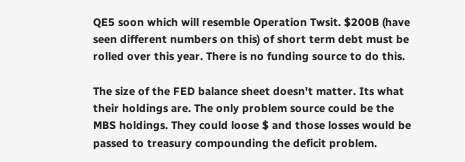QE5 soon which will resemble Operation Twsit. $200B (have seen different numbers on this) of short term debt must be rolled over this year. There is no funding source to do this.

The size of the FED balance sheet doesn't matter. Its what their holdings are. The only problem source could be the MBS holdings. They could loose $ and those losses would be passed to treasury compounding the deficit problem.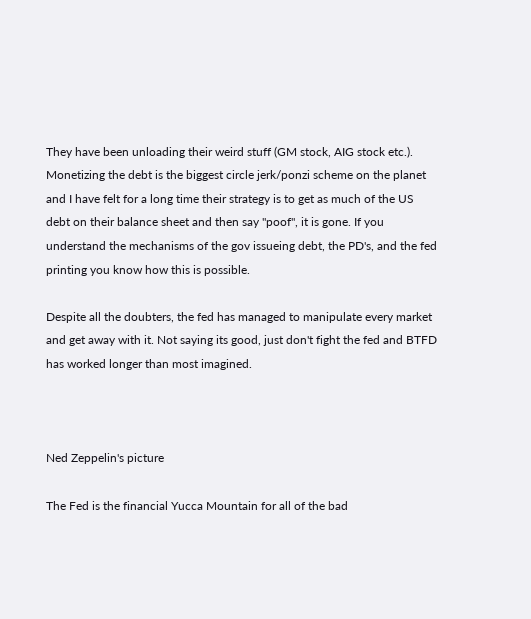They have been unloading their weird stuff (GM stock, AIG stock etc.). Monetizing the debt is the biggest circle jerk/ponzi scheme on the planet and I have felt for a long time their strategy is to get as much of the US debt on their balance sheet and then say "poof", it is gone. If you understand the mechanisms of the gov issueing debt, the PD's, and the fed printing you know how this is possible.

Despite all the doubters, the fed has managed to manipulate every market  and get away with it. Not saying its good, just don't fight the fed and BTFD has worked longer than most imagined.



Ned Zeppelin's picture

The Fed is the financial Yucca Mountain for all of the bad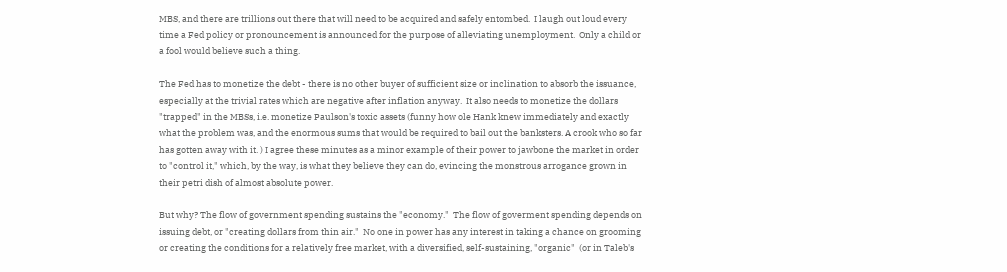MBS, and there are trillions out there that will need to be acquired and safely entombed.  I laugh out loud every time a Fed policy or pronouncement is announced for the purpose of alleviating unemployment.  Only a child or a fool would believe such a thing.

The Fed has to monetize the debt - there is no other buyer of sufficient size or inclination to absorb the issuance, especially at the trivial rates which are negative after inflation anyway.  It also needs to monetize the dollars "trapped" in the MBSs, i.e. monetize Paulson's toxic assets (funny how ole Hank knew immediately and exactly what the problem was, and the enormous sums that would be required to bail out the banksters. A crook who so far has gotten away with it. ) I agree these minutes as a minor example of their power to jawbone the market in order to "control it," which, by the way, is what they believe they can do, evincing the monstrous arrogance grown in their petri dish of almost absolute power.

But why? The flow of government spending sustains the "economy."  The flow of goverment spending depends on issuing debt, or "creating dollars from thin air."  No one in power has any interest in taking a chance on grooming or creating the conditions for a relatively free market, with a diversified, self-sustaining, "organic"  (or in Taleb's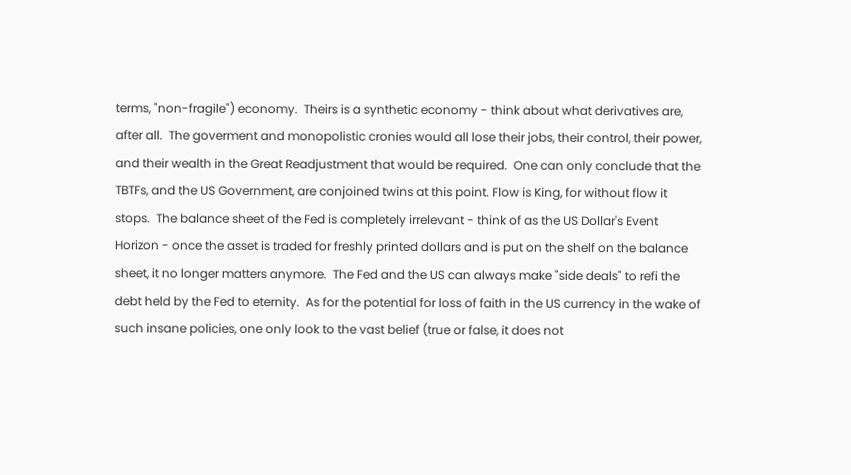terms, "non-fragile") economy.  Theirs is a synthetic economy - think about what derivatives are, after all.  The goverment and monopolistic cronies would all lose their jobs, their control, their power, and their wealth in the Great Readjustment that would be required.  One can only conclude that the TBTFs, and the US Government, are conjoined twins at this point. Flow is King, for without flow it stops.  The balance sheet of the Fed is completely irrelevant - think of as the US Dollar's Event Horizon - once the asset is traded for freshly printed dollars and is put on the shelf on the balance sheet, it no longer matters anymore.  The Fed and the US can always make "side deals" to refi the debt held by the Fed to eternity.  As for the potential for loss of faith in the US currency in the wake of such insane policies, one only look to the vast belief (true or false, it does not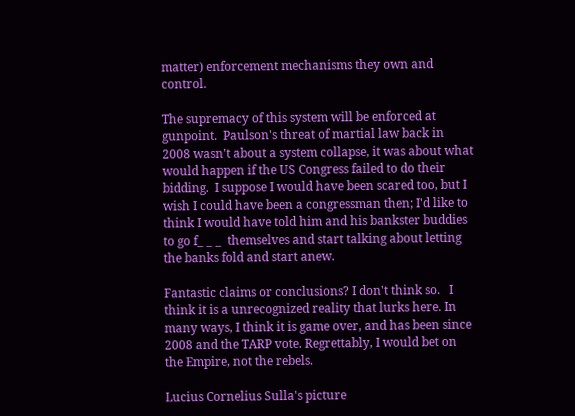matter) enforcement mechanisms they own and control.

The supremacy of this system will be enforced at gunpoint.  Paulson's threat of martial law back in 2008 wasn't about a system collapse, it was about what would happen if the US Congress failed to do their bidding.  I suppose I would have been scared too, but I wish I could have been a congressman then; I'd like to think I would have told him and his bankster buddies to go f_ _ _  themselves and start talking about letting the banks fold and start anew.

Fantastic claims or conclusions? I don't think so.   I think it is a unrecognized reality that lurks here. In many ways, I think it is game over, and has been since 2008 and the TARP vote. Regrettably, I would bet on the Empire, not the rebels.

Lucius Cornelius Sulla's picture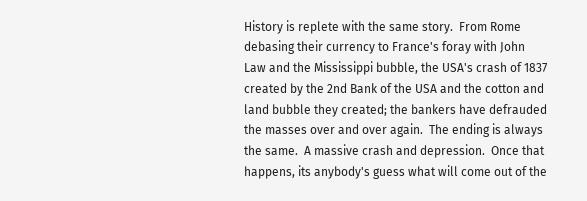History is replete with the same story.  From Rome debasing their currency to France's foray with John Law and the Mississippi bubble, the USA's crash of 1837 created by the 2nd Bank of the USA and the cotton and land bubble they created; the bankers have defrauded the masses over and over again.  The ending is always the same.  A massive crash and depression.  Once that happens, its anybody's guess what will come out of the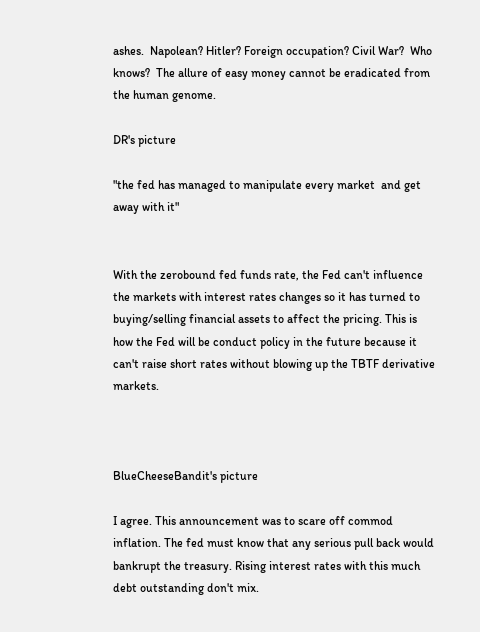ashes.  Napolean? Hitler? Foreign occupation? Civil War?  Who knows?  The allure of easy money cannot be eradicated from the human genome.

DR's picture

"the fed has managed to manipulate every market  and get away with it"


With the zerobound fed funds rate, the Fed can't influence the markets with interest rates changes so it has turned to buying/selling financial assets to affect the pricing. This is how the Fed will be conduct policy in the future because it can't raise short rates without blowing up the TBTF derivative markets.



BlueCheeseBandit's picture

I agree. This announcement was to scare off commod inflation. The fed must know that any serious pull back would bankrupt the treasury. Rising interest rates with this much debt outstanding don't mix.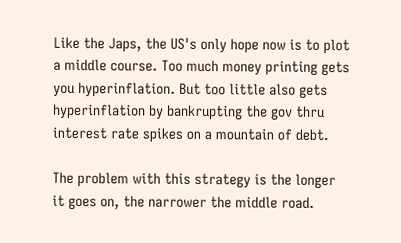Like the Japs, the US's only hope now is to plot a middle course. Too much money printing gets you hyperinflation. But too little also gets hyperinflation by bankrupting the gov thru interest rate spikes on a mountain of debt.

The problem with this strategy is the longer it goes on, the narrower the middle road.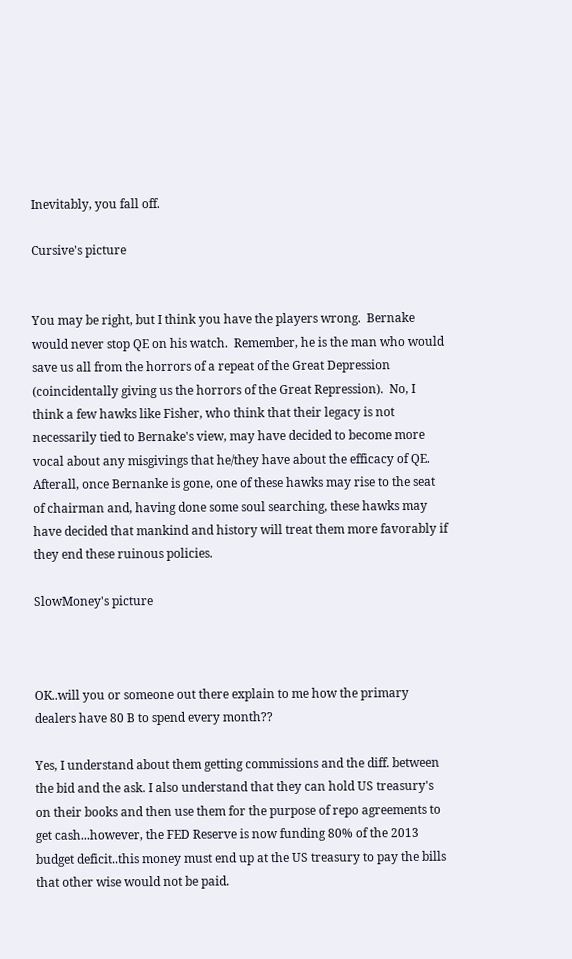Inevitably, you fall off.

Cursive's picture


You may be right, but I think you have the players wrong.  Bernake would never stop QE on his watch.  Remember, he is the man who would save us all from the horrors of a repeat of the Great Depression (coincidentally giving us the horrors of the Great Repression).  No, I think a few hawks like Fisher, who think that their legacy is not necessarily tied to Bernake's view, may have decided to become more vocal about any misgivings that he/they have about the efficacy of QE.  Afterall, once Bernanke is gone, one of these hawks may rise to the seat of chairman and, having done some soul searching, these hawks may have decided that mankind and history will treat them more favorably if they end these ruinous policies.

SlowMoney's picture



OK..will you or someone out there explain to me how the primary dealers have 80 B to spend every month??

Yes, I understand about them getting commissions and the diff. between the bid and the ask. I also understand that they can hold US treasury's on their books and then use them for the purpose of repo agreements to get cash...however, the FED Reserve is now funding 80% of the 2013 budget deficit..this money must end up at the US treasury to pay the bills that other wise would not be paid.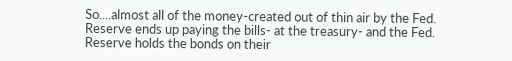So....almost all of the money-created out of thin air by the Fed. Reserve ends up paying the bills- at the treasury- and the Fed. Reserve holds the bonds on their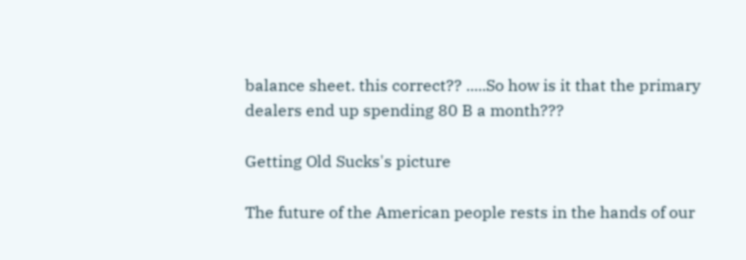balance sheet. this correct?? .....So how is it that the primary dealers end up spending 80 B a month???

Getting Old Sucks's picture

The future of the American people rests in the hands of our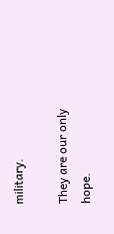military.

They are our only hope.